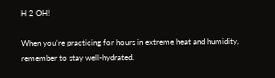H 2 OH!

When you’re practicing for hours in extreme heat and humidity, remember to stay well-hydrated.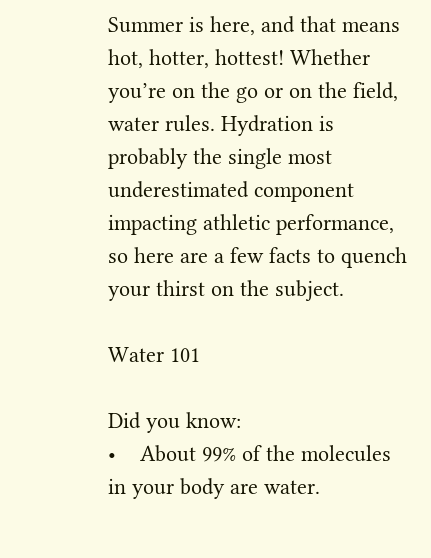Summer is here, and that means hot, hotter, hottest! Whether you’re on the go or on the field, water rules. Hydration is probably the single most underestimated component impacting athletic performance, so here are a few facts to quench your thirst on the subject.

Water 101

Did you know:
•    About 99% of the molecules in your body are water.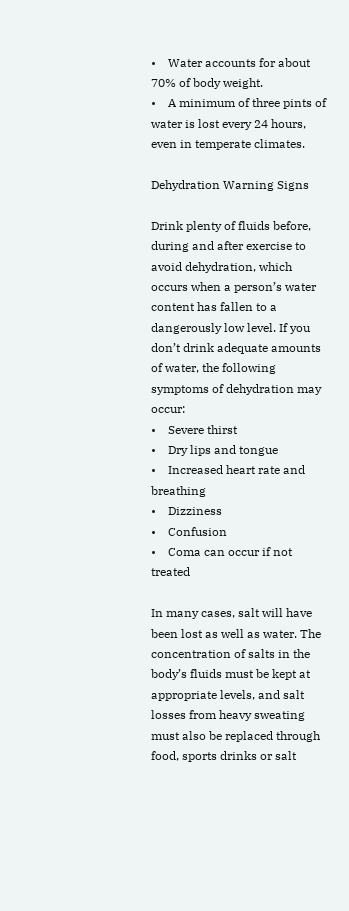•    Water accounts for about 70% of body weight.
•    A minimum of three pints of water is lost every 24 hours, even in temperate climates.

Dehydration Warning Signs

Drink plenty of fluids before, during and after exercise to avoid dehydration, which occurs when a person’s water content has fallen to a dangerously low level. If you don’t drink adequate amounts of water, the following symptoms of dehydration may occur:
•    Severe thirst
•    Dry lips and tongue
•    Increased heart rate and breathing
•    Dizziness
•    Confusion
•    Coma can occur if not treated

In many cases, salt will have been lost as well as water. The concentration of salts in the body’s fluids must be kept at appropriate levels, and salt losses from heavy sweating must also be replaced through food, sports drinks or salt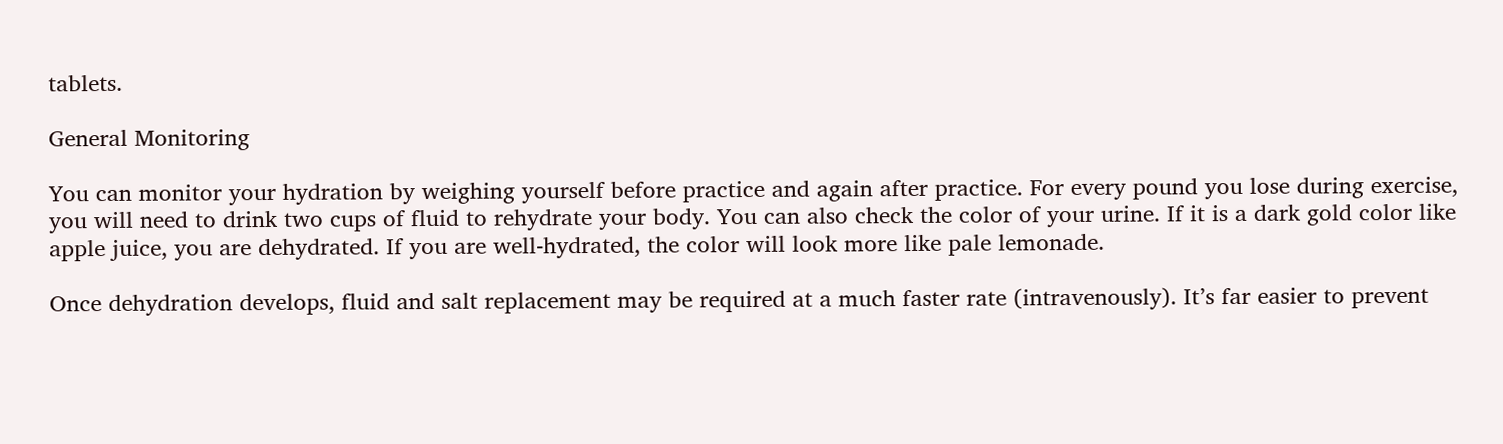tablets.

General Monitoring

You can monitor your hydration by weighing yourself before practice and again after practice. For every pound you lose during exercise, you will need to drink two cups of fluid to rehydrate your body. You can also check the color of your urine. If it is a dark gold color like apple juice, you are dehydrated. If you are well-hydrated, the color will look more like pale lemonade.

Once dehydration develops, fluid and salt replacement may be required at a much faster rate (intravenously). It’s far easier to prevent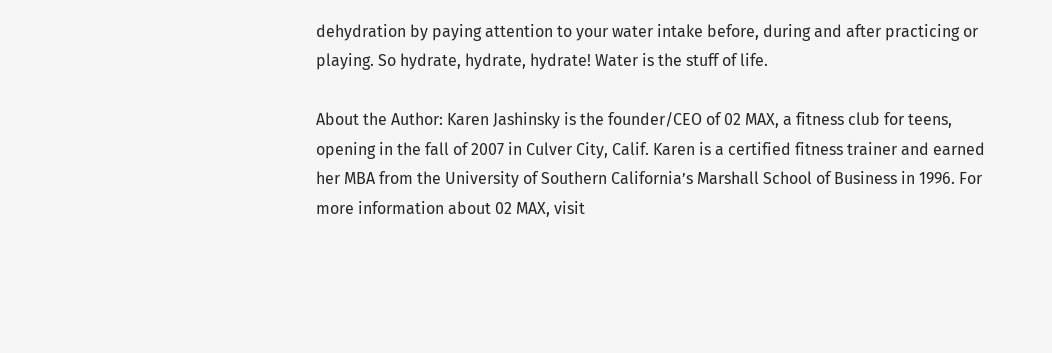dehydration by paying attention to your water intake before, during and after practicing or playing. So hydrate, hydrate, hydrate! Water is the stuff of life.

About the Author: Karen Jashinsky is the founder/CEO of 02 MAX, a fitness club for teens, opening in the fall of 2007 in Culver City, Calif. Karen is a certified fitness trainer and earned her MBA from the University of Southern California’s Marshall School of Business in 1996. For more information about 02 MAX, visit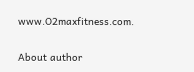www.O2maxfitness.com.

About author